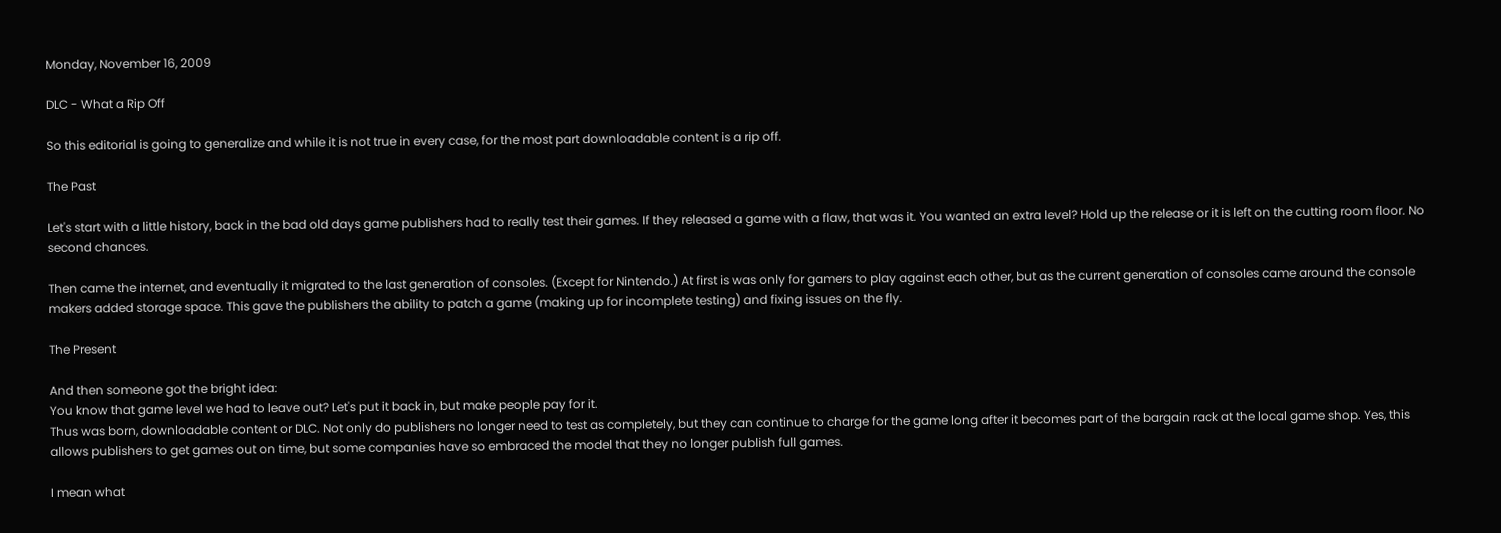Monday, November 16, 2009

DLC - What a Rip Off

So this editorial is going to generalize and while it is not true in every case, for the most part downloadable content is a rip off.

The Past

Let's start with a little history, back in the bad old days game publishers had to really test their games. If they released a game with a flaw, that was it. You wanted an extra level? Hold up the release or it is left on the cutting room floor. No second chances.

Then came the internet, and eventually it migrated to the last generation of consoles. (Except for Nintendo.) At first is was only for gamers to play against each other, but as the current generation of consoles came around the console makers added storage space. This gave the publishers the ability to patch a game (making up for incomplete testing) and fixing issues on the fly.

The Present

And then someone got the bright idea:
You know that game level we had to leave out? Let's put it back in, but make people pay for it.
Thus was born, downloadable content or DLC. Not only do publishers no longer need to test as completely, but they can continue to charge for the game long after it becomes part of the bargain rack at the local game shop. Yes, this allows publishers to get games out on time, but some companies have so embraced the model that they no longer publish full games.

I mean what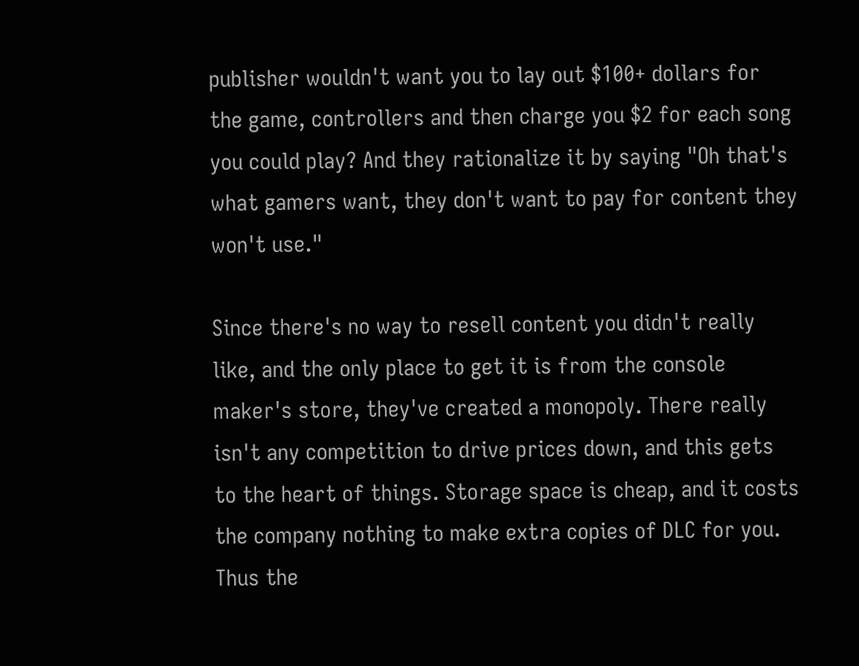publisher wouldn't want you to lay out $100+ dollars for the game, controllers and then charge you $2 for each song you could play? And they rationalize it by saying "Oh that's what gamers want, they don't want to pay for content they won't use."

Since there's no way to resell content you didn't really like, and the only place to get it is from the console maker's store, they've created a monopoly. There really isn't any competition to drive prices down, and this gets to the heart of things. Storage space is cheap, and it costs the company nothing to make extra copies of DLC for you. Thus the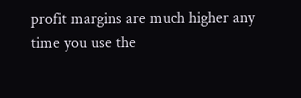profit margins are much higher any time you use the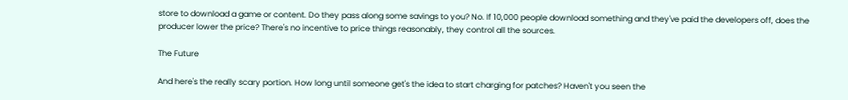store to download a game or content. Do they pass along some savings to you? No. If 10,000 people download something and they've paid the developers off, does the producer lower the price? There's no incentive to price things reasonably, they control all the sources.

The Future

And here's the really scary portion. How long until someone get's the idea to start charging for patches? Haven't you seen the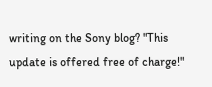writing on the Sony blog? "This update is offered free of charge!"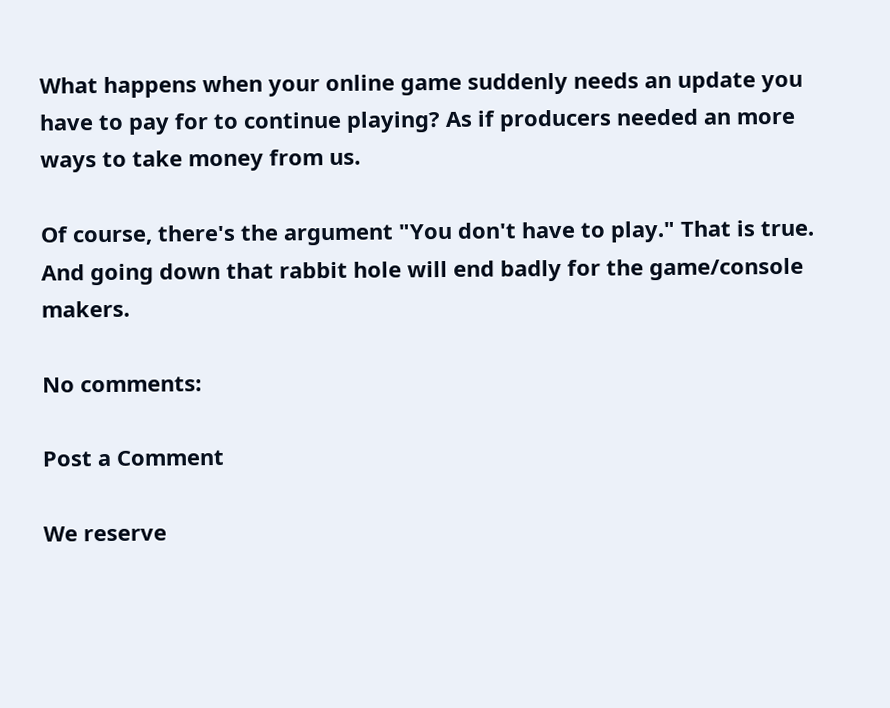What happens when your online game suddenly needs an update you have to pay for to continue playing? As if producers needed an more ways to take money from us.

Of course, there's the argument "You don't have to play." That is true. And going down that rabbit hole will end badly for the game/console makers.

No comments:

Post a Comment

We reserve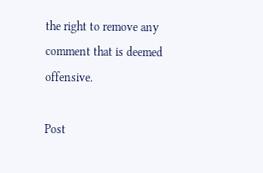the right to remove any comment that is deemed offensive.

Post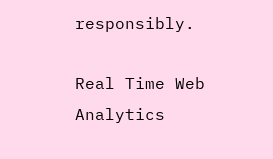responsibly.

Real Time Web Analytics